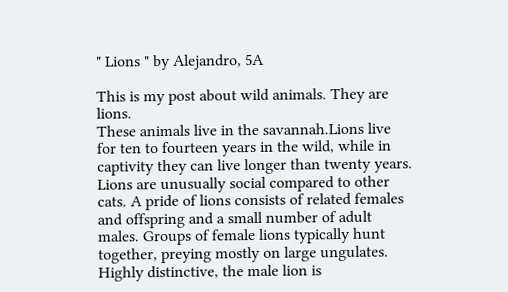" Lions " by Alejandro, 5A

This is my post about wild animals. They are lions.
These animals live in the savannah.Lions live for ten to fourteen years in the wild, while in captivity they can live longer than twenty years. Lions are unusually social compared to other cats. A pride of lions consists of related females and offspring and a small number of adult males. Groups of female lions typically hunt together, preying mostly on large ungulates. Highly distinctive, the male lion is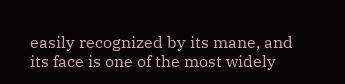easily recognized by its mane, and its face is one of the most widely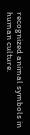recognized animal symbols in human culture.